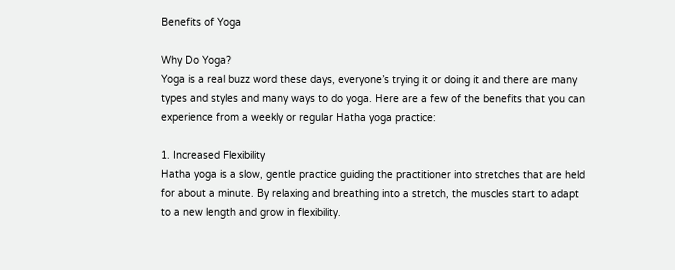Benefits of Yoga

Why Do Yoga?
Yoga is a real buzz word these days, everyone’s trying it or doing it and there are many types and styles and many ways to do yoga. Here are a few of the benefits that you can experience from a weekly or regular Hatha yoga practice:

1. Increased Flexibility
Hatha yoga is a slow, gentle practice guiding the practitioner into stretches that are held for about a minute. By relaxing and breathing into a stretch, the muscles start to adapt to a new length and grow in flexibility.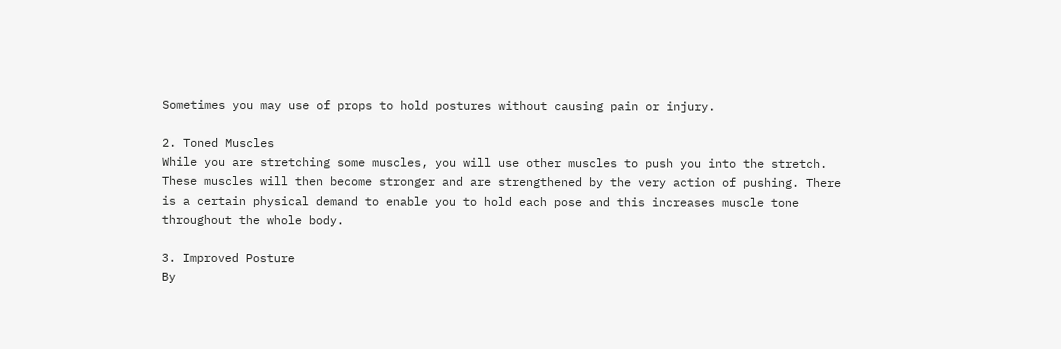Sometimes you may use of props to hold postures without causing pain or injury.

2. Toned Muscles
While you are stretching some muscles, you will use other muscles to push you into the stretch. These muscles will then become stronger and are strengthened by the very action of pushing. There is a certain physical demand to enable you to hold each pose and this increases muscle tone throughout the whole body.

3. Improved Posture
By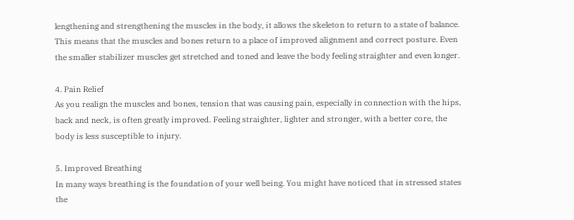lengthening and strengthening the muscles in the body, it allows the skeleton to return to a state of balance. This means that the muscles and bones return to a place of improved alignment and correct posture. Even the smaller stabilizer muscles get stretched and toned and leave the body feeling straighter and even longer.

4. Pain Relief
As you realign the muscles and bones, tension that was causing pain, especially in connection with the hips, back and neck, is often greatly improved. Feeling straighter, lighter and stronger, with a better core, the body is less susceptible to injury.

5. Improved Breathing
In many ways breathing is the foundation of your well being. You might have noticed that in stressed states the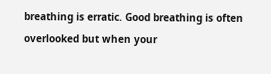breathing is erratic. Good breathing is often overlooked but when your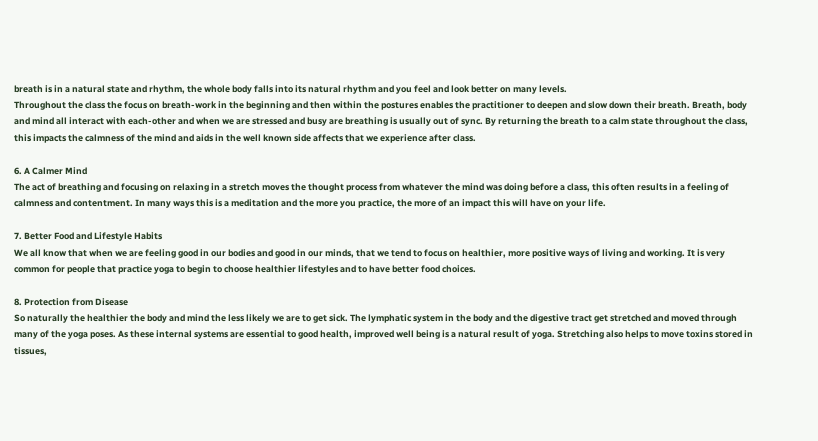breath is in a natural state and rhythm, the whole body falls into its natural rhythm and you feel and look better on many levels.
Throughout the class the focus on breath-work in the beginning and then within the postures enables the practitioner to deepen and slow down their breath. Breath, body and mind all interact with each-other and when we are stressed and busy are breathing is usually out of sync. By returning the breath to a calm state throughout the class, this impacts the calmness of the mind and aids in the well known side affects that we experience after class.

6. A Calmer Mind
The act of breathing and focusing on relaxing in a stretch moves the thought process from whatever the mind was doing before a class, this often results in a feeling of calmness and contentment. In many ways this is a meditation and the more you practice, the more of an impact this will have on your life.

7. Better Food and Lifestyle Habits
We all know that when we are feeling good in our bodies and good in our minds, that we tend to focus on healthier, more positive ways of living and working. It is very common for people that practice yoga to begin to choose healthier lifestyles and to have better food choices.

8. Protection from Disease
So naturally the healthier the body and mind the less likely we are to get sick. The lymphatic system in the body and the digestive tract get stretched and moved through many of the yoga poses. As these internal systems are essential to good health, improved well being is a natural result of yoga. Stretching also helps to move toxins stored in tissues,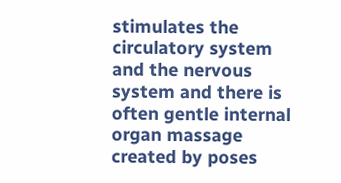stimulates the circulatory system and the nervous system and there is often gentle internal organ massage created by poses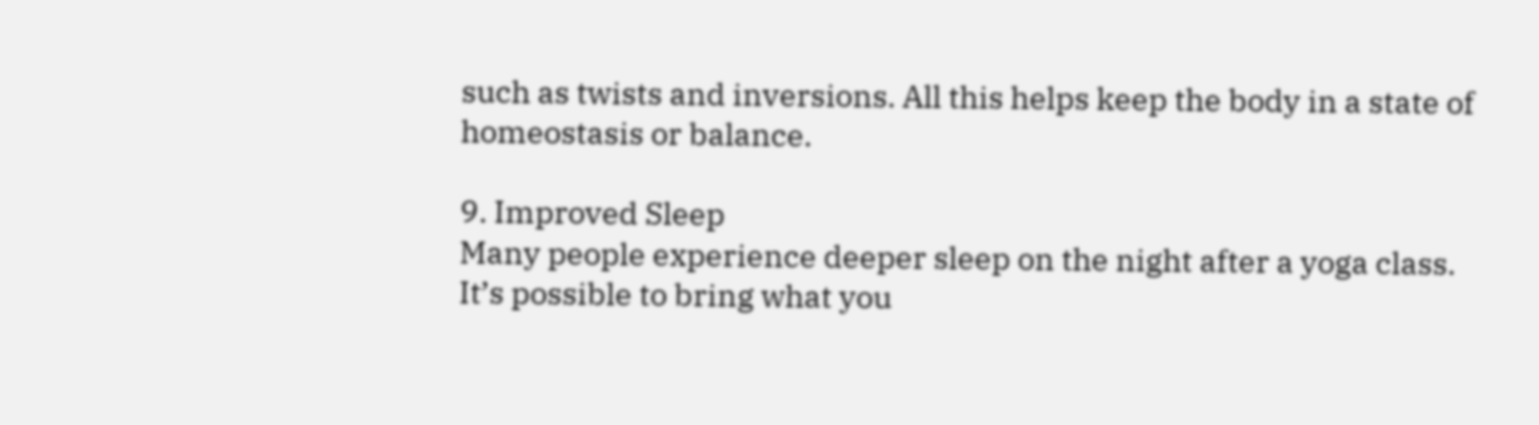such as twists and inversions. All this helps keep the body in a state of homeostasis or balance.

9. Improved Sleep
Many people experience deeper sleep on the night after a yoga class. It’s possible to bring what you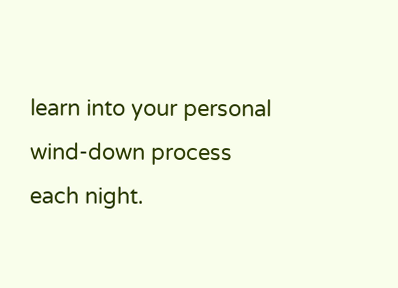learn into your personal wind-down process each night.